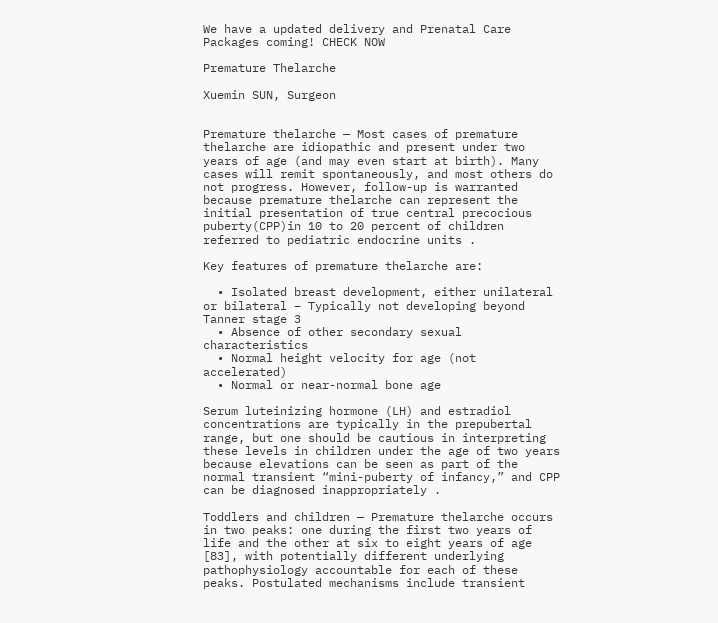We have a updated delivery and Prenatal Care Packages coming! CHECK NOW

Premature Thelarche

Xuemin SUN, Surgeon


Premature thelarche — Most cases of premature thelarche are idiopathic and present under two years of age (and may even start at birth). Many cases will remit spontaneously, and most others do not progress. However, follow-up is warranted because premature thelarche can represent the initial presentation of true central precocious puberty(CPP)in 10 to 20 percent of children referred to pediatric endocrine units .

Key features of premature thelarche are:

  • Isolated breast development, either unilateral or bilateral – Typically not developing beyond Tanner stage 3
  • Absence of other secondary sexual characteristics
  • Normal height velocity for age (not accelerated)
  • Normal or near-normal bone age

Serum luteinizing hormone (LH) and estradiol concentrations are typically in the prepubertal range, but one should be cautious in interpreting these levels in children under the age of two years because elevations can be seen as part of the normal transient “mini-puberty of infancy,” and CPP can be diagnosed inappropriately .

Toddlers and children — Premature thelarche occurs in two peaks: one during the first two years of life and the other at six to eight years of age [83], with potentially different underlying pathophysiology accountable for each of these peaks. Postulated mechanisms include transient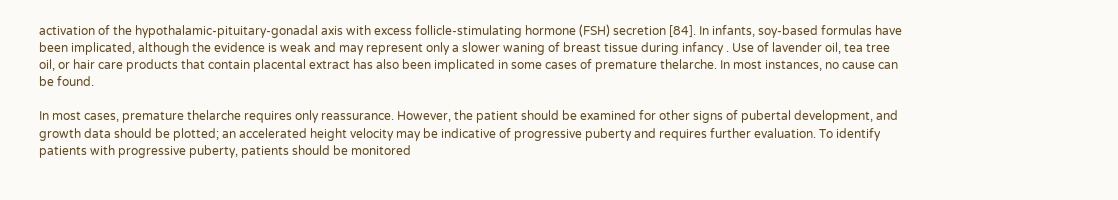activation of the hypothalamic-pituitary-gonadal axis with excess follicle-stimulating hormone (FSH) secretion [84]. In infants, soy-based formulas have been implicated, although the evidence is weak and may represent only a slower waning of breast tissue during infancy . Use of lavender oil, tea tree oil, or hair care products that contain placental extract has also been implicated in some cases of premature thelarche. In most instances, no cause can be found.

In most cases, premature thelarche requires only reassurance. However, the patient should be examined for other signs of pubertal development, and growth data should be plotted; an accelerated height velocity may be indicative of progressive puberty and requires further evaluation. To identify patients with progressive puberty, patients should be monitored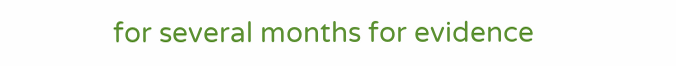for several months for evidence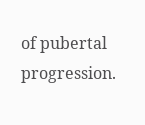of pubertal progression.